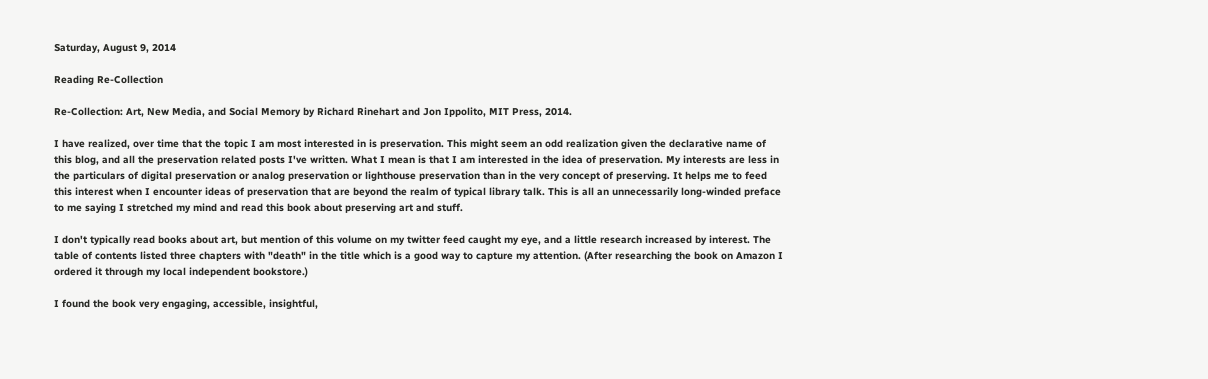Saturday, August 9, 2014

Reading Re-Collection

Re-Collection: Art, New Media, and Social Memory by Richard Rinehart and Jon Ippolito, MIT Press, 2014.

I have realized, over time that the topic I am most interested in is preservation. This might seem an odd realization given the declarative name of this blog, and all the preservation related posts I've written. What I mean is that I am interested in the idea of preservation. My interests are less in the particulars of digital preservation or analog preservation or lighthouse preservation than in the very concept of preserving. It helps me to feed this interest when I encounter ideas of preservation that are beyond the realm of typical library talk. This is all an unnecessarily long-winded preface to me saying I stretched my mind and read this book about preserving art and stuff.

I don't typically read books about art, but mention of this volume on my twitter feed caught my eye, and a little research increased by interest. The table of contents listed three chapters with "death" in the title which is a good way to capture my attention. (After researching the book on Amazon I ordered it through my local independent bookstore.)

I found the book very engaging, accessible, insightful,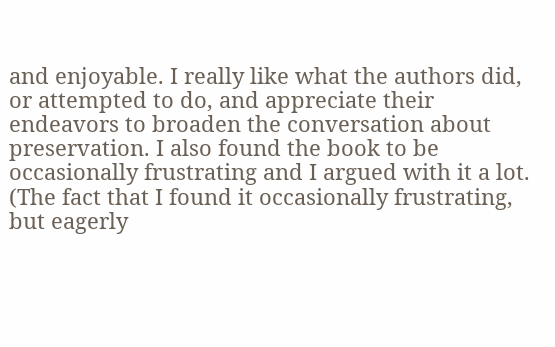and enjoyable. I really like what the authors did, or attempted to do, and appreciate their endeavors to broaden the conversation about preservation. I also found the book to be occasionally frustrating and I argued with it a lot. (The fact that I found it occasionally frustrating, but eagerly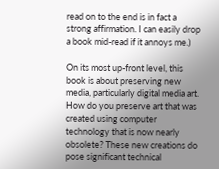read on to the end is in fact a strong affirmation. I can easily drop a book mid-read if it annoys me.)

On its most up-front level, this book is about preserving new media, particularly digital media art. How do you preserve art that was created using computer technology that is now nearly obsolete? These new creations do pose significant technical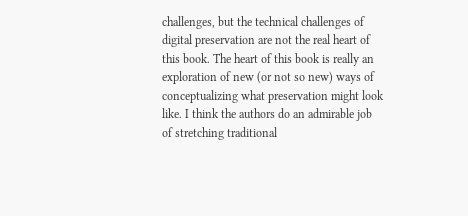challenges, but the technical challenges of digital preservation are not the real heart of this book. The heart of this book is really an exploration of new (or not so new) ways of conceptualizing what preservation might look like. I think the authors do an admirable job of stretching traditional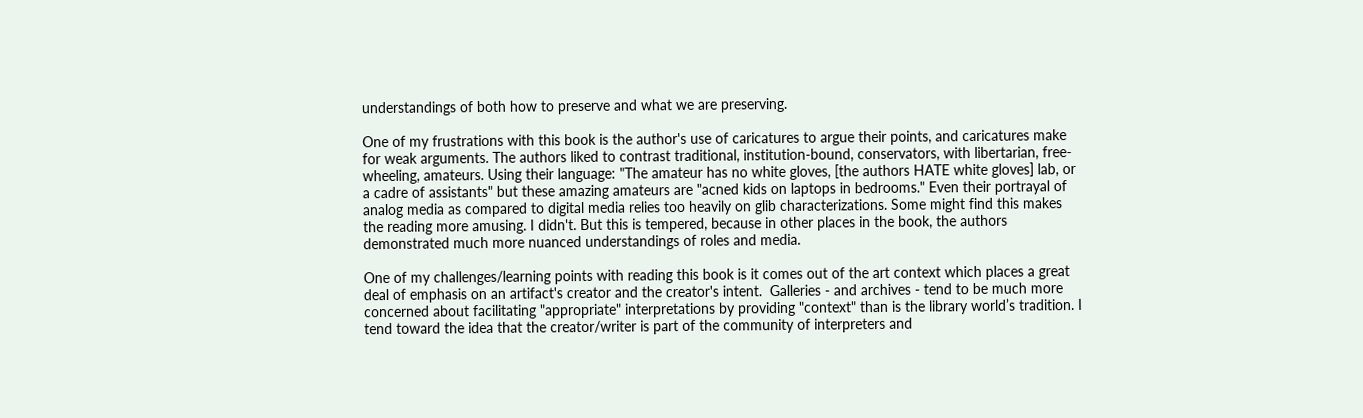understandings of both how to preserve and what we are preserving.

One of my frustrations with this book is the author's use of caricatures to argue their points, and caricatures make for weak arguments. The authors liked to contrast traditional, institution-bound, conservators, with libertarian, free-wheeling, amateurs. Using their language: "The amateur has no white gloves, [the authors HATE white gloves] lab, or a cadre of assistants" but these amazing amateurs are "acned kids on laptops in bedrooms." Even their portrayal of analog media as compared to digital media relies too heavily on glib characterizations. Some might find this makes the reading more amusing. I didn't. But this is tempered, because in other places in the book, the authors demonstrated much more nuanced understandings of roles and media.

One of my challenges/learning points with reading this book is it comes out of the art context which places a great deal of emphasis on an artifact's creator and the creator's intent.  Galleries - and archives - tend to be much more concerned about facilitating "appropriate" interpretations by providing "context" than is the library world’s tradition. I tend toward the idea that the creator/writer is part of the community of interpreters and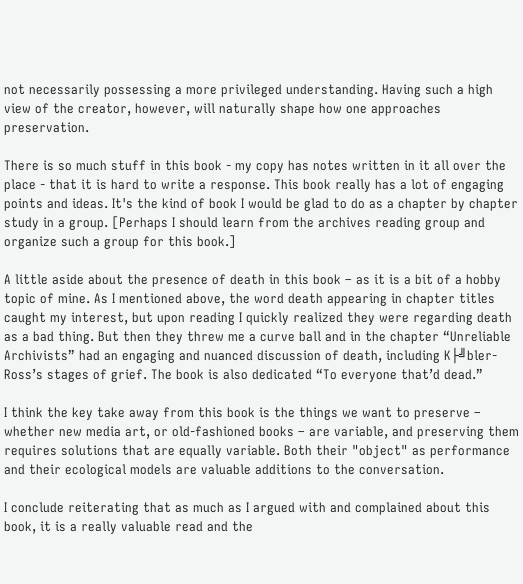not necessarily possessing a more privileged understanding. Having such a high view of the creator, however, will naturally shape how one approaches preservation.

There is so much stuff in this book - my copy has notes written in it all over the place - that it is hard to write a response. This book really has a lot of engaging points and ideas. It's the kind of book I would be glad to do as a chapter by chapter study in a group. [Perhaps I should learn from the archives reading group and organize such a group for this book.]

A little aside about the presence of death in this book – as it is a bit of a hobby topic of mine. As I mentioned above, the word death appearing in chapter titles caught my interest, but upon reading I quickly realized they were regarding death as a bad thing. But then they threw me a curve ball and in the chapter “Unreliable Archivists” had an engaging and nuanced discussion of death, including K├╝bler-Ross’s stages of grief. The book is also dedicated “To everyone that’d dead.”

I think the key take away from this book is the things we want to preserve – whether new media art, or old-fashioned books – are variable, and preserving them requires solutions that are equally variable. Both their "object" as performance and their ecological models are valuable additions to the conversation.

I conclude reiterating that as much as I argued with and complained about this book, it is a really valuable read and the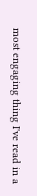most engaging thing I've read in a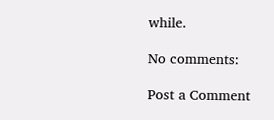while.

No comments:

Post a Comment